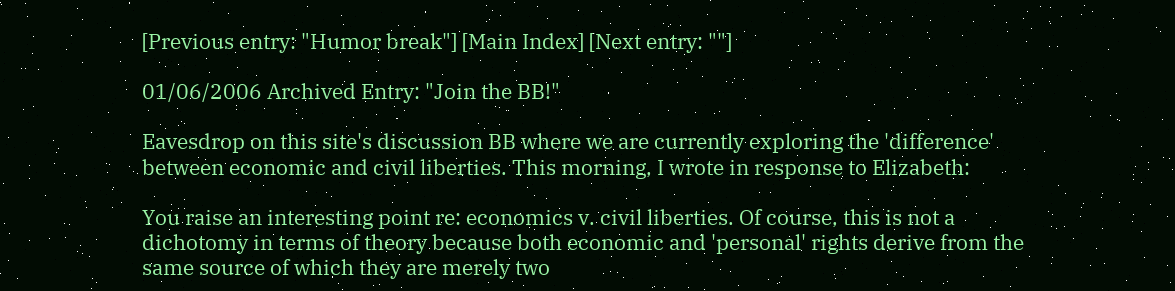[Previous entry: "Humor break"] [Main Index] [Next entry: ""]

01/06/2006 Archived Entry: "Join the BB!"

Eavesdrop on this site's discussion BB where we are currently exploring the 'difference' between economic and civil liberties. This morning, I wrote in response to Elizabeth:

You raise an interesting point re: economics v. civil liberties. Of course, this is not a dichotomy in terms of theory because both economic and 'personal' rights derive from the same source of which they are merely two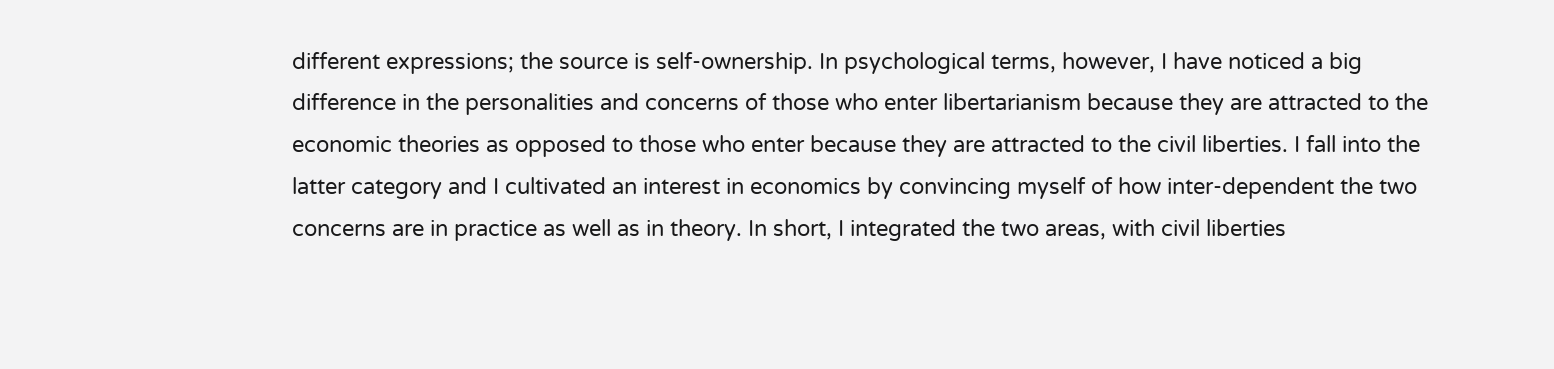different expressions; the source is self-ownership. In psychological terms, however, I have noticed a big difference in the personalities and concerns of those who enter libertarianism because they are attracted to the economic theories as opposed to those who enter because they are attracted to the civil liberties. I fall into the latter category and I cultivated an interest in economics by convincing myself of how inter-dependent the two concerns are in practice as well as in theory. In short, I integrated the two areas, with civil liberties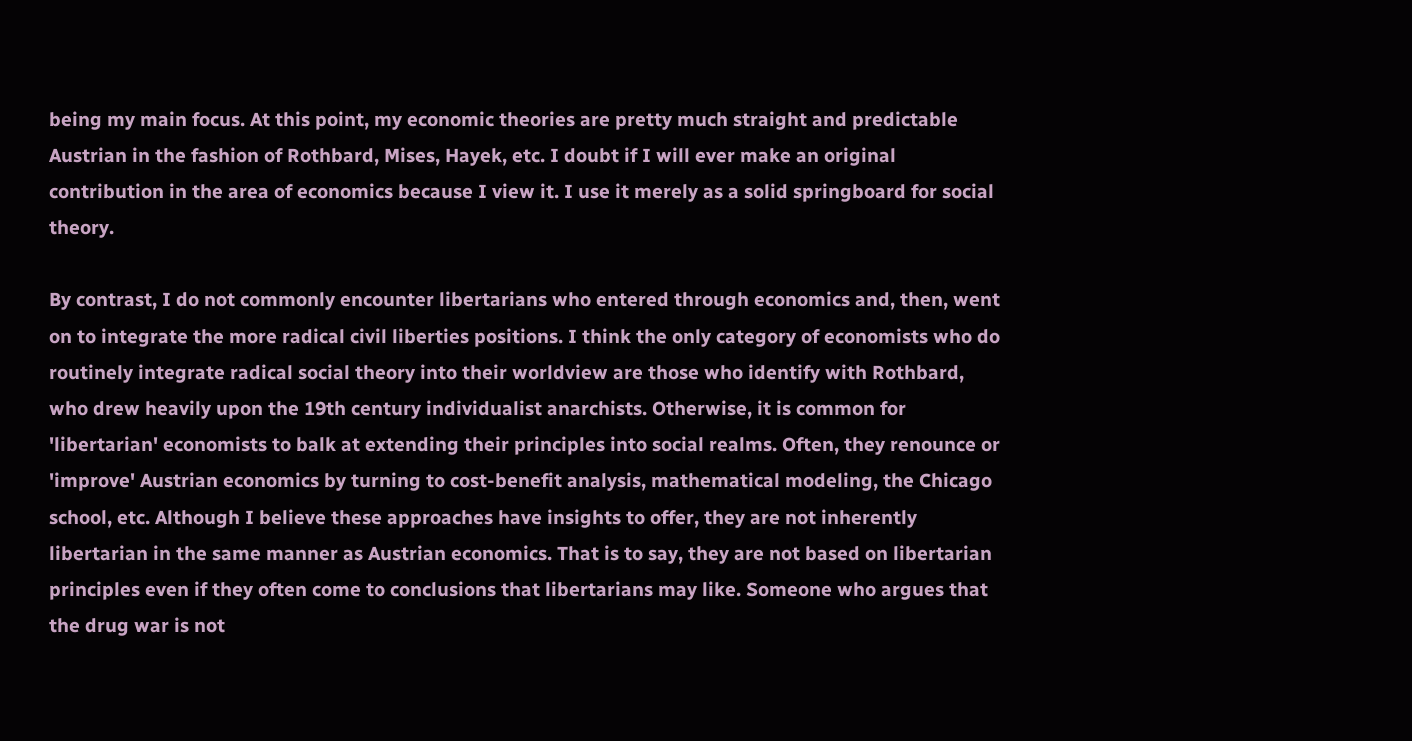being my main focus. At this point, my economic theories are pretty much straight and predictable Austrian in the fashion of Rothbard, Mises, Hayek, etc. I doubt if I will ever make an original contribution in the area of economics because I view it. I use it merely as a solid springboard for social theory.

By contrast, I do not commonly encounter libertarians who entered through economics and, then, went on to integrate the more radical civil liberties positions. I think the only category of economists who do routinely integrate radical social theory into their worldview are those who identify with Rothbard, who drew heavily upon the 19th century individualist anarchists. Otherwise, it is common for 'libertarian' economists to balk at extending their principles into social realms. Often, they renounce or 'improve' Austrian economics by turning to cost-benefit analysis, mathematical modeling, the Chicago school, etc. Although I believe these approaches have insights to offer, they are not inherently libertarian in the same manner as Austrian economics. That is to say, they are not based on libertarian principles even if they often come to conclusions that libertarians may like. Someone who argues that the drug war is not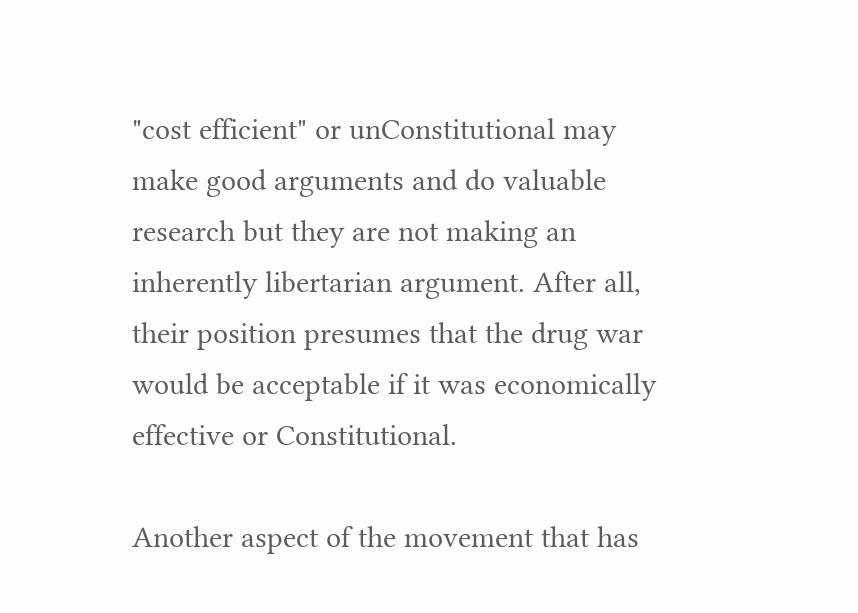"cost efficient" or unConstitutional may make good arguments and do valuable research but they are not making an inherently libertarian argument. After all, their position presumes that the drug war would be acceptable if it was economically effective or Constitutional.

Another aspect of the movement that has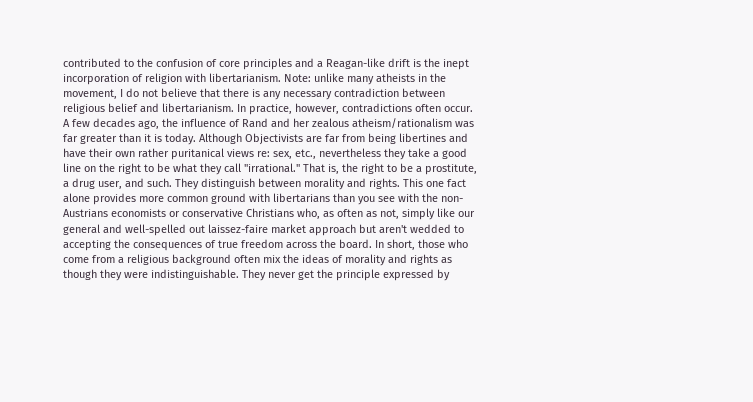contributed to the confusion of core principles and a Reagan-like drift is the inept incorporation of religion with libertarianism. Note: unlike many atheists in the movement, I do not believe that there is any necessary contradiction between religious belief and libertarianism. In practice, however, contradictions often occur. A few decades ago, the influence of Rand and her zealous atheism/rationalism was far greater than it is today. Although Objectivists are far from being libertines and have their own rather puritanical views re: sex, etc., nevertheless they take a good line on the right to be what they call "irrational." That is, the right to be a prostitute, a drug user, and such. They distinguish between morality and rights. This one fact alone provides more common ground with libertarians than you see with the non-Austrians economists or conservative Christians who, as often as not, simply like our general and well-spelled out laissez-faire market approach but aren't wedded to accepting the consequences of true freedom across the board. In short, those who come from a religious background often mix the ideas of morality and rights as though they were indistinguishable. They never get the principle expressed by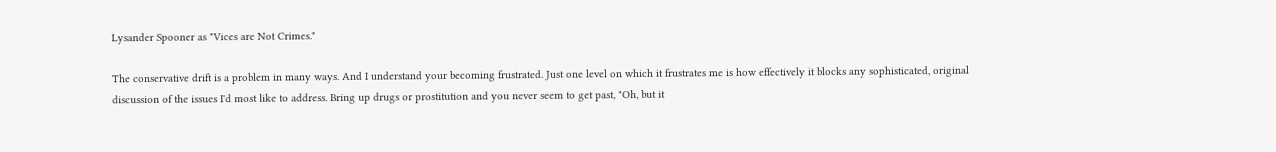Lysander Spooner as "Vices are Not Crimes."

The conservative drift is a problem in many ways. And I understand your becoming frustrated. Just one level on which it frustrates me is how effectively it blocks any sophisticated, original discussion of the issues I'd most like to address. Bring up drugs or prostitution and you never seem to get past, "Oh, but it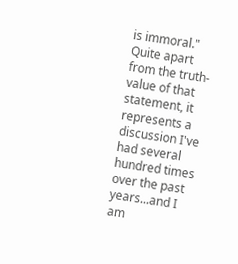is immoral." Quite apart from the truth-value of that statement, it represents a discussion I've had several hundred times over the past years...and I am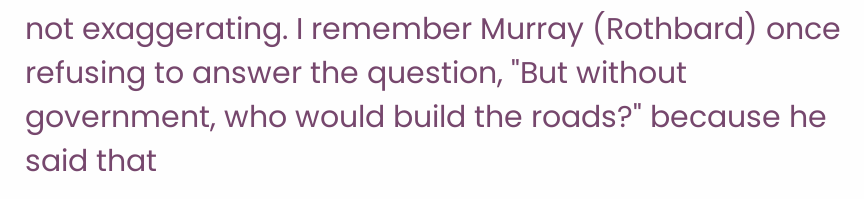not exaggerating. I remember Murray (Rothbard) once refusing to answer the question, "But without government, who would build the roads?" because he said that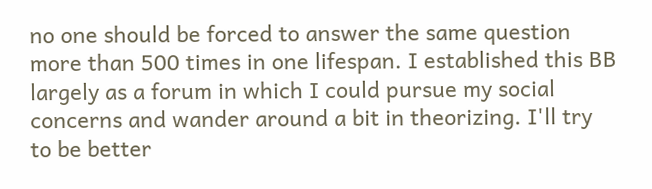no one should be forced to answer the same question more than 500 times in one lifespan. I established this BB largely as a forum in which I could pursue my social concerns and wander around a bit in theorizing. I'll try to be better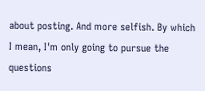about posting. And more selfish. By which I mean, I'm only going to pursue the questions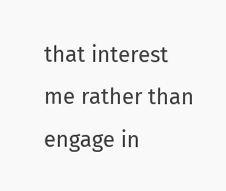that interest me rather than engage in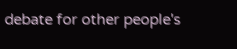debate for other people's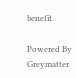benefit.

Powered By Greymatter